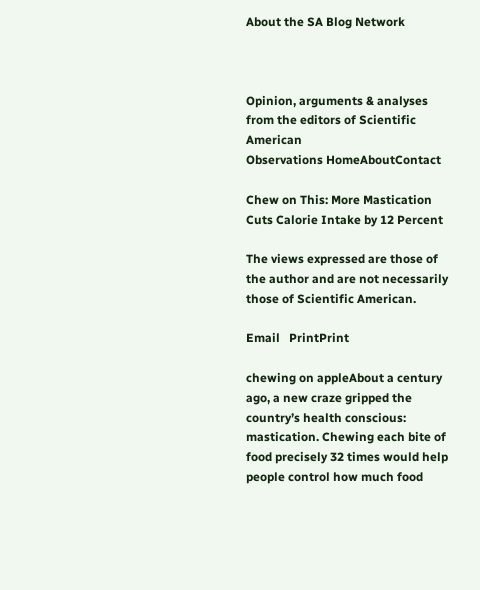About the SA Blog Network



Opinion, arguments & analyses from the editors of Scientific American
Observations HomeAboutContact

Chew on This: More Mastication Cuts Calorie Intake by 12 Percent

The views expressed are those of the author and are not necessarily those of Scientific American.

Email   PrintPrint

chewing on appleAbout a century ago, a new craze gripped the country’s health conscious: mastication. Chewing each bite of food precisely 32 times would help people control how much food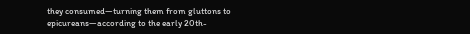they consumed—turning them from gluttons to epicureans—according to the early 20th-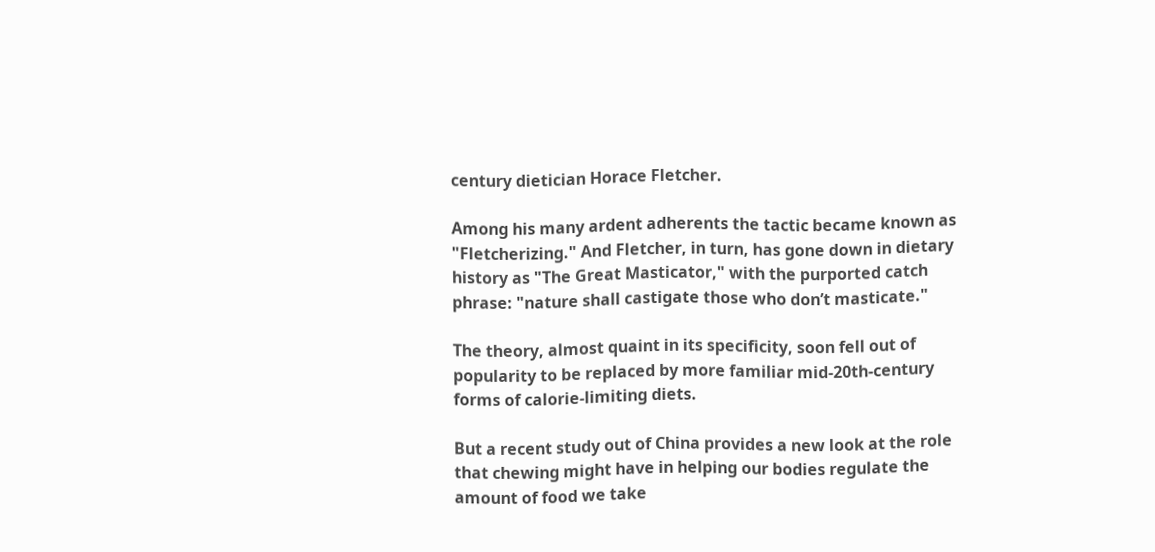century dietician Horace Fletcher.

Among his many ardent adherents the tactic became known as "Fletcherizing." And Fletcher, in turn, has gone down in dietary history as "The Great Masticator," with the purported catch phrase: "nature shall castigate those who don’t masticate."

The theory, almost quaint in its specificity, soon fell out of popularity to be replaced by more familiar mid-20th-century forms of calorie-limiting diets.

But a recent study out of China provides a new look at the role that chewing might have in helping our bodies regulate the amount of food we take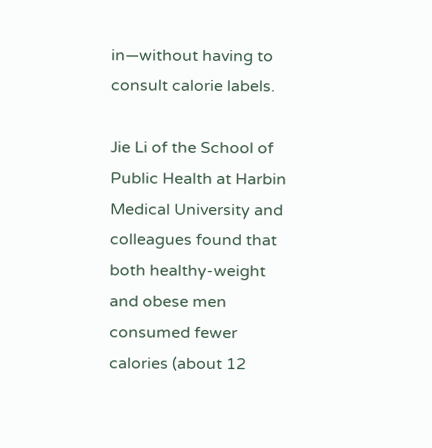in—without having to consult calorie labels.

Jie Li of the School of Public Health at Harbin Medical University and colleagues found that both healthy-weight and obese men consumed fewer calories (about 12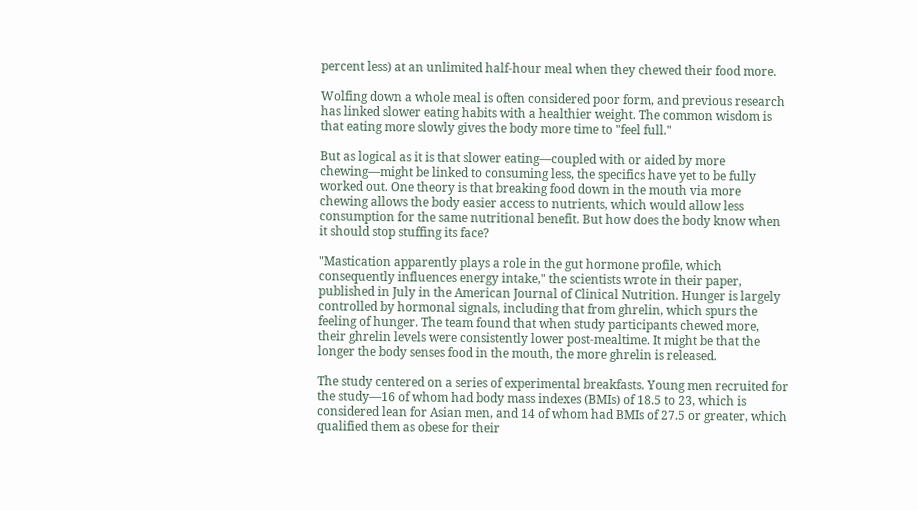percent less) at an unlimited half-hour meal when they chewed their food more.

Wolfing down a whole meal is often considered poor form, and previous research has linked slower eating habits with a healthier weight. The common wisdom is that eating more slowly gives the body more time to "feel full."

But as logical as it is that slower eating—coupled with or aided by more chewing—might be linked to consuming less, the specifics have yet to be fully worked out. One theory is that breaking food down in the mouth via more chewing allows the body easier access to nutrients, which would allow less consumption for the same nutritional benefit. But how does the body know when it should stop stuffing its face?

"Mastication apparently plays a role in the gut hormone profile, which consequently influences energy intake," the scientists wrote in their paper, published in July in the American Journal of Clinical Nutrition. Hunger is largely controlled by hormonal signals, including that from ghrelin, which spurs the feeling of hunger. The team found that when study participants chewed more, their ghrelin levels were consistently lower post-mealtime. It might be that the longer the body senses food in the mouth, the more ghrelin is released.

The study centered on a series of experimental breakfasts. Young men recruited for the study—16 of whom had body mass indexes (BMIs) of 18.5 to 23, which is considered lean for Asian men, and 14 of whom had BMIs of 27.5 or greater, which qualified them as obese for their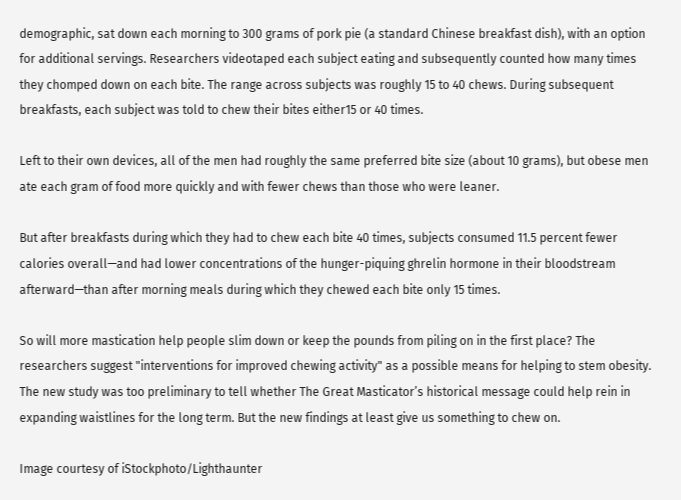demographic, sat down each morning to 300 grams of pork pie (a standard Chinese breakfast dish), with an option for additional servings. Researchers videotaped each subject eating and subsequently counted how many times they chomped down on each bite. The range across subjects was roughly 15 to 40 chews. During subsequent breakfasts, each subject was told to chew their bites either15 or 40 times.

Left to their own devices, all of the men had roughly the same preferred bite size (about 10 grams), but obese men ate each gram of food more quickly and with fewer chews than those who were leaner.

But after breakfasts during which they had to chew each bite 40 times, subjects consumed 11.5 percent fewer calories overall—and had lower concentrations of the hunger-piquing ghrelin hormone in their bloodstream afterward—than after morning meals during which they chewed each bite only 15 times.

So will more mastication help people slim down or keep the pounds from piling on in the first place? The researchers suggest "interventions for improved chewing activity" as a possible means for helping to stem obesity. The new study was too preliminary to tell whether The Great Masticator’s historical message could help rein in expanding waistlines for the long term. But the new findings at least give us something to chew on.

Image courtesy of iStockphoto/Lighthaunter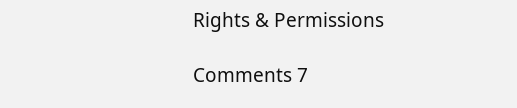Rights & Permissions

Comments 7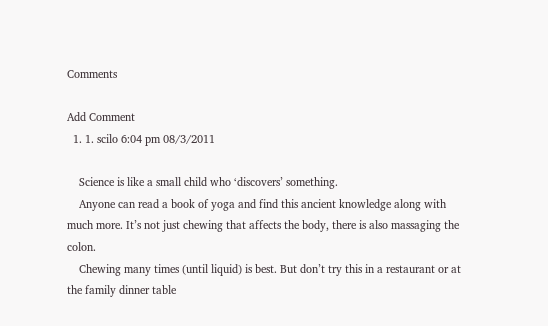Comments

Add Comment
  1. 1. scilo 6:04 pm 08/3/2011

    Science is like a small child who ‘discovers’ something.
    Anyone can read a book of yoga and find this ancient knowledge along with much more. It’s not just chewing that affects the body, there is also massaging the colon.
    Chewing many times (until liquid) is best. But don’t try this in a restaurant or at the family dinner table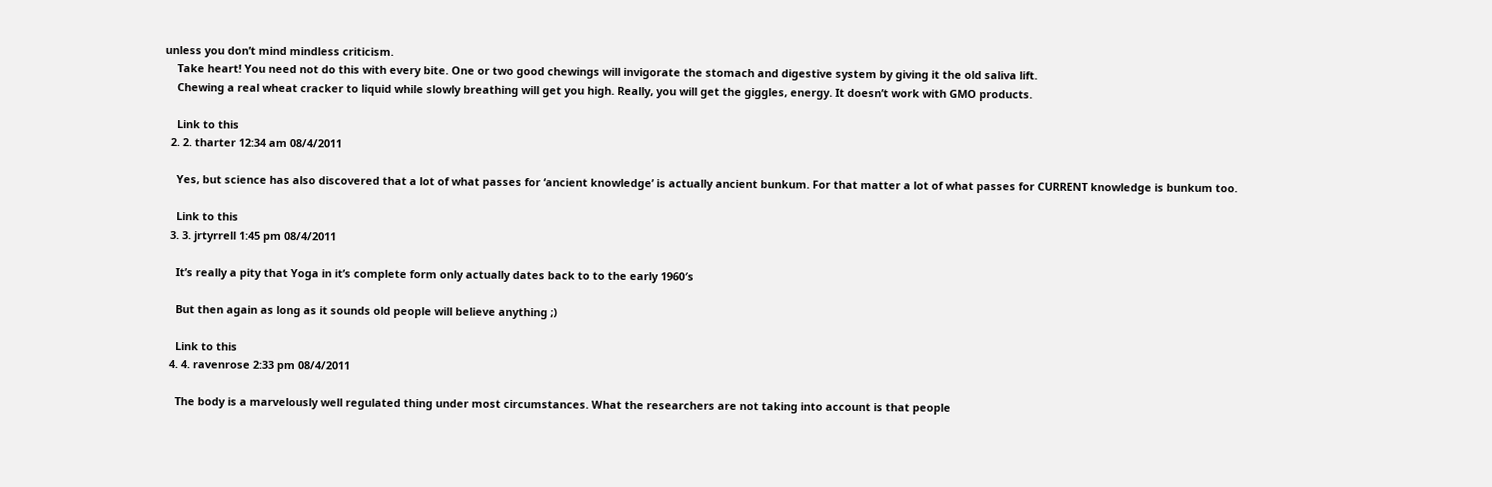unless you don’t mind mindless criticism.
    Take heart! You need not do this with every bite. One or two good chewings will invigorate the stomach and digestive system by giving it the old saliva lift.
    Chewing a real wheat cracker to liquid while slowly breathing will get you high. Really, you will get the giggles, energy. It doesn’t work with GMO products.

    Link to this
  2. 2. tharter 12:34 am 08/4/2011

    Yes, but science has also discovered that a lot of what passes for ‘ancient knowledge’ is actually ancient bunkum. For that matter a lot of what passes for CURRENT knowledge is bunkum too.

    Link to this
  3. 3. jrtyrrell 1:45 pm 08/4/2011

    It’s really a pity that Yoga in it’s complete form only actually dates back to to the early 1960′s

    But then again as long as it sounds old people will believe anything ;)

    Link to this
  4. 4. ravenrose 2:33 pm 08/4/2011

    The body is a marvelously well regulated thing under most circumstances. What the researchers are not taking into account is that people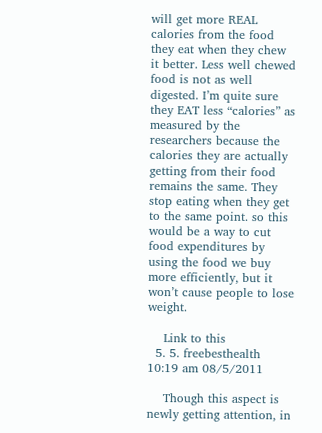will get more REAL calories from the food they eat when they chew it better. Less well chewed food is not as well digested. I’m quite sure they EAT less “calories” as measured by the researchers because the calories they are actually getting from their food remains the same. They stop eating when they get to the same point. so this would be a way to cut food expenditures by using the food we buy more efficiently, but it won’t cause people to lose weight.

    Link to this
  5. 5. freebesthealth 10:19 am 08/5/2011

    Though this aspect is newly getting attention, in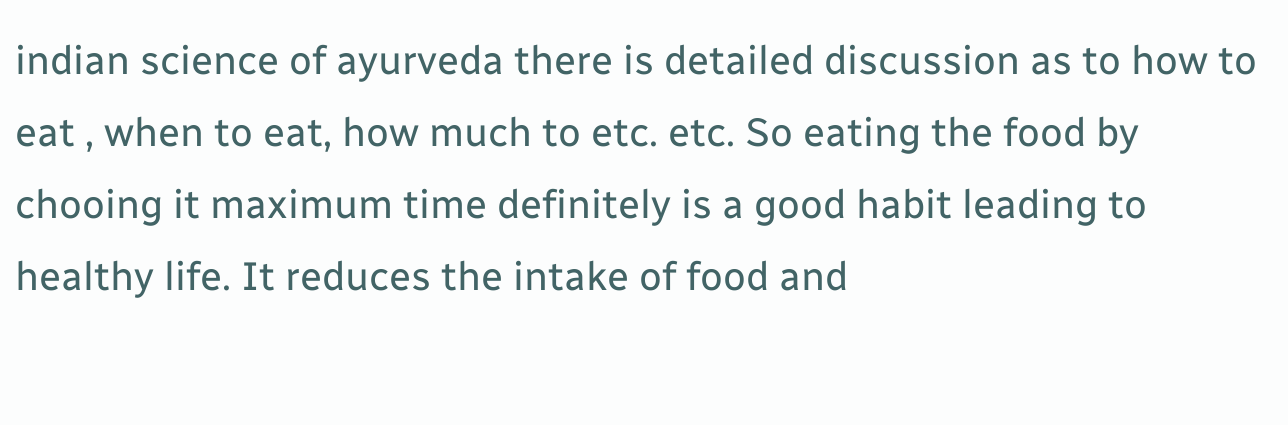indian science of ayurveda there is detailed discussion as to how to eat , when to eat, how much to etc. etc. So eating the food by chooing it maximum time definitely is a good habit leading to healthy life. It reduces the intake of food and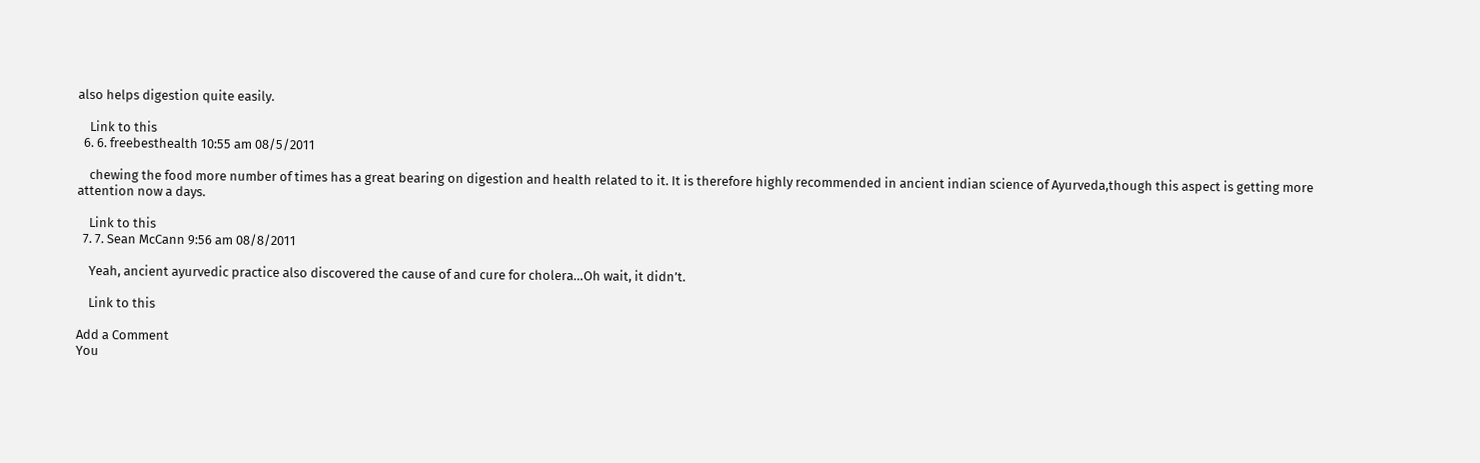also helps digestion quite easily.

    Link to this
  6. 6. freebesthealth 10:55 am 08/5/2011

    chewing the food more number of times has a great bearing on digestion and health related to it. It is therefore highly recommended in ancient indian science of Ayurveda,though this aspect is getting more attention now a days.

    Link to this
  7. 7. Sean McCann 9:56 am 08/8/2011

    Yeah, ancient ayurvedic practice also discovered the cause of and cure for cholera…Oh wait, it didn’t.

    Link to this

Add a Comment
You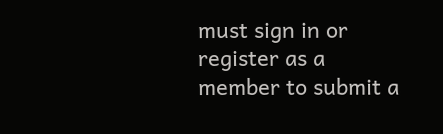must sign in or register as a member to submit a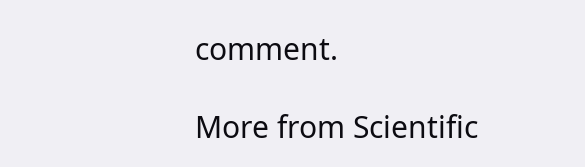comment.

More from Scientific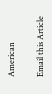American

Email this Article